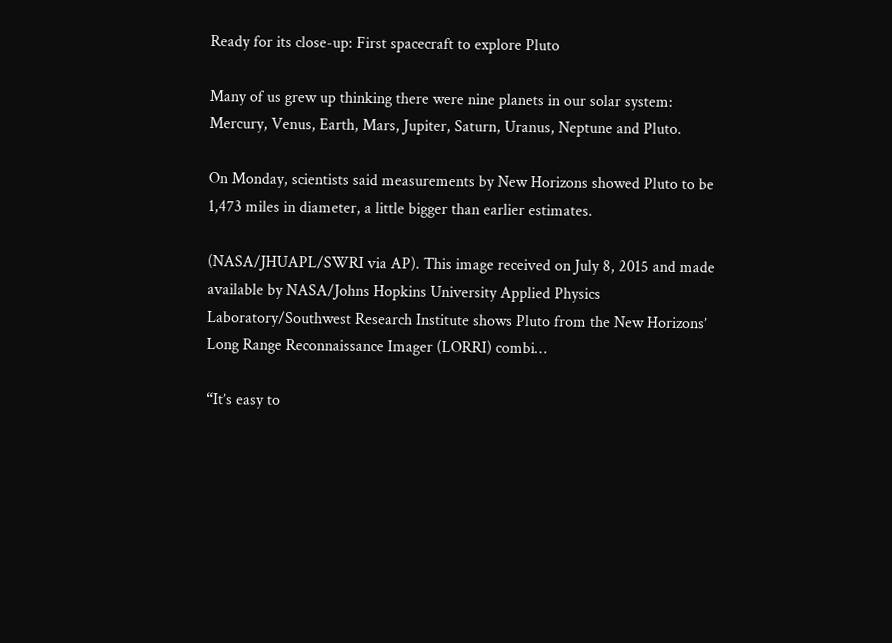Ready for its close-up: First spacecraft to explore Pluto

Many of us grew up thinking there were nine planets in our solar system: Mercury, Venus, Earth, Mars, Jupiter, Saturn, Uranus, Neptune and Pluto.

On Monday, scientists said measurements by New Horizons showed Pluto to be 1,473 miles in diameter, a little bigger than earlier estimates.

(NASA/JHUAPL/SWRI via AP). This image received on July 8, 2015 and made available by NASA/Johns Hopkins University Applied Physics Laboratory/Southwest Research Institute shows Pluto from the New Horizons’ Long Range Reconnaissance Imager (LORRI) combi…

“It’s easy to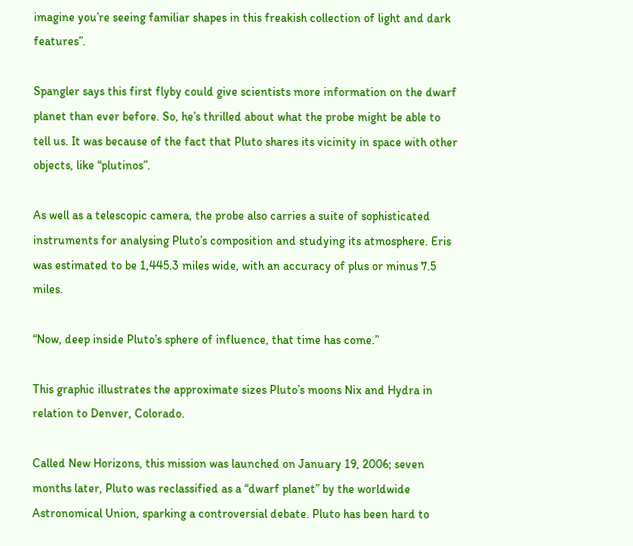imagine you’re seeing familiar shapes in this freakish collection of light and dark features”.

Spangler says this first flyby could give scientists more information on the dwarf planet than ever before. So, he’s thrilled about what the probe might be able to tell us. It was because of the fact that Pluto shares its vicinity in space with other objects, like “plutinos”.

As well as a telescopic camera, the probe also carries a suite of sophisticated instruments for analysing Pluto’s composition and studying its atmosphere. Eris was estimated to be 1,445.3 miles wide, with an accuracy of plus or minus 7.5 miles.

“Now, deep inside Pluto’s sphere of influence, that time has come.”

This graphic illustrates the approximate sizes Pluto’s moons Nix and Hydra in relation to Denver, Colorado.

Called New Horizons, this mission was launched on January 19, 2006; seven months later, Pluto was reclassified as a “dwarf planet” by the worldwide Astronomical Union, sparking a controversial debate. Pluto has been hard to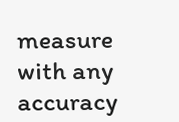measure with any accuracy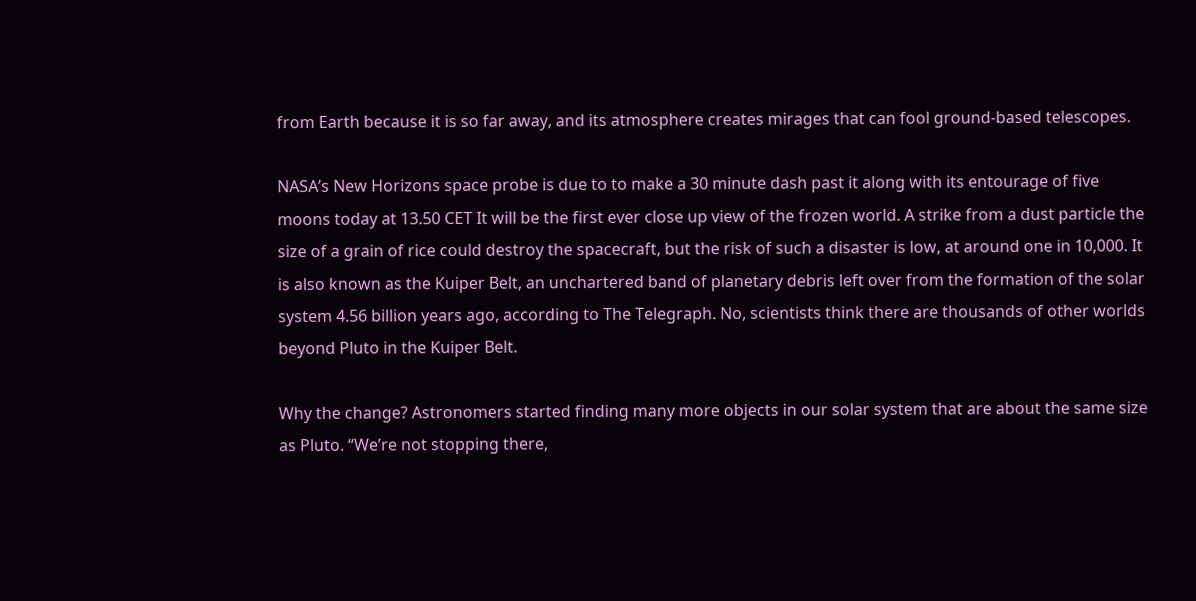from Earth because it is so far away, and its atmosphere creates mirages that can fool ground-based telescopes.

NASA’s New Horizons space probe is due to to make a 30 minute dash past it along with its entourage of five moons today at 13.50 CET It will be the first ever close up view of the frozen world. A strike from a dust particle the size of a grain of rice could destroy the spacecraft, but the risk of such a disaster is low, at around one in 10,000. It is also known as the Kuiper Belt, an unchartered band of planetary debris left over from the formation of the solar system 4.56 billion years ago, according to The Telegraph. No, scientists think there are thousands of other worlds beyond Pluto in the Kuiper Belt.

Why the change? Astronomers started finding many more objects in our solar system that are about the same size as Pluto. “We’re not stopping there,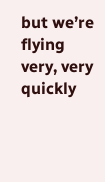but we’re flying very, very quickly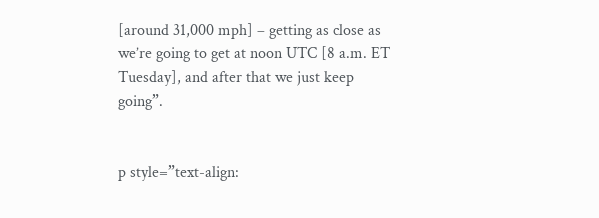[around 31,000 mph] – getting as close as we’re going to get at noon UTC [8 a.m. ET Tuesday], and after that we just keep going”.


p style=”text-align: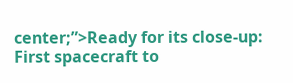center;”>Ready for its close-up: First spacecraft to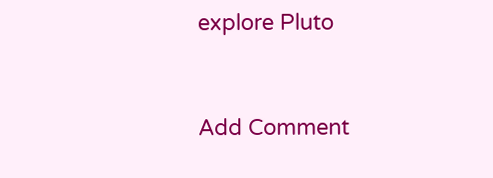explore Pluto


Add Comment